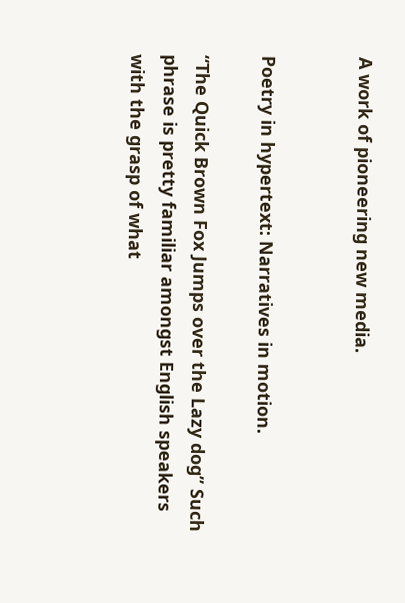A work of pioneering new media.


Poetry in hypertext: Narratives in motion.

“The Quick Brown Fox Jumps over the Lazy dog” Such phrase is pretty familiar amongst English speakers with the grasp of what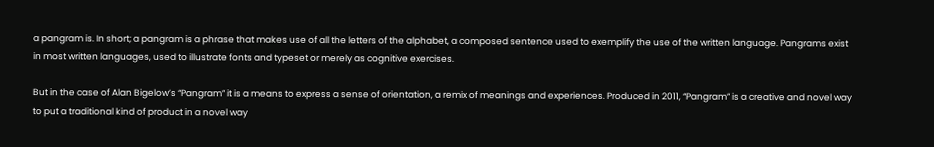a pangram is. In short; a pangram is a phrase that makes use of all the letters of the alphabet, a composed sentence used to exemplify the use of the written language. Pangrams exist in most written languages, used to illustrate fonts and typeset or merely as cognitive exercises.

But in the case of Alan Bigelow’s “Pangram” it is a means to express a sense of orientation, a remix of meanings and experiences. Produced in 2011, “Pangram” is a creative and novel way to put a traditional kind of product in a novel way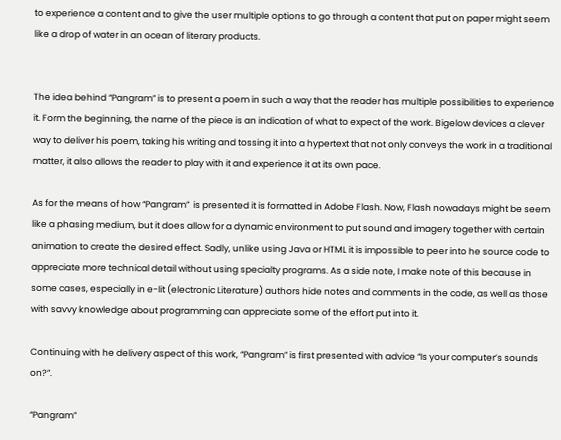to experience a content and to give the user multiple options to go through a content that put on paper might seem like a drop of water in an ocean of literary products.


The idea behind “Pangram” is to present a poem in such a way that the reader has multiple possibilities to experience it. Form the beginning, the name of the piece is an indication of what to expect of the work. Bigelow devices a clever way to deliver his poem, taking his writing and tossing it into a hypertext that not only conveys the work in a traditional matter, it also allows the reader to play with it and experience it at its own pace.

As for the means of how “Pangram”  is presented it is formatted in Adobe Flash. Now, Flash nowadays might be seem like a phasing medium, but it does allow for a dynamic environment to put sound and imagery together with certain animation to create the desired effect. Sadly, unlike using Java or HTML it is impossible to peer into he source code to appreciate more technical detail without using specialty programs. As a side note, I make note of this because in some cases, especially in e-lit (electronic Literature) authors hide notes and comments in the code, as well as those with savvy knowledge about programming can appreciate some of the effort put into it.

Continuing with he delivery aspect of this work, “Pangram” is first presented with advice “Is your computer’s sounds on?”.

“Pangram”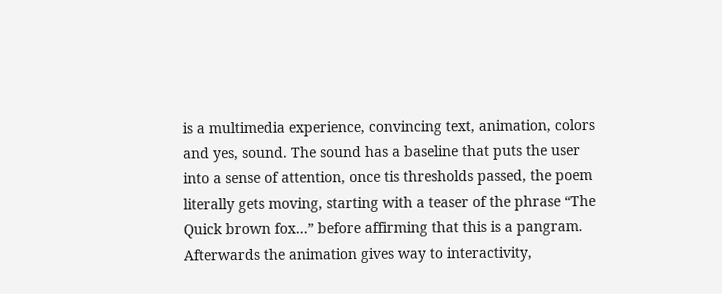is a multimedia experience, convincing text, animation, colors and yes, sound. The sound has a baseline that puts the user into a sense of attention, once tis thresholds passed, the poem literally gets moving, starting with a teaser of the phrase “The Quick brown fox…” before affirming that this is a pangram. Afterwards the animation gives way to interactivity,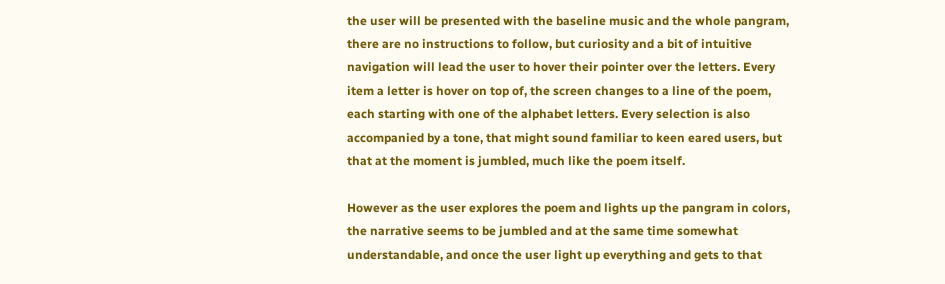the user will be presented with the baseline music and the whole pangram, there are no instructions to follow, but curiosity and a bit of intuitive navigation will lead the user to hover their pointer over the letters. Every item a letter is hover on top of, the screen changes to a line of the poem, each starting with one of the alphabet letters. Every selection is also accompanied by a tone, that might sound familiar to keen eared users, but that at the moment is jumbled, much like the poem itself.

However as the user explores the poem and lights up the pangram in colors, the narrative seems to be jumbled and at the same time somewhat understandable, and once the user light up everything and gets to that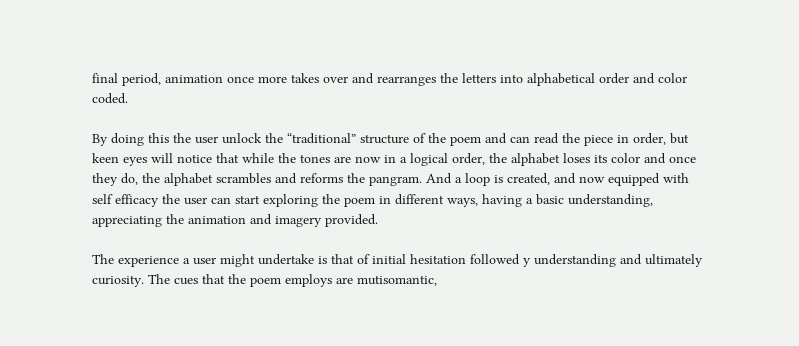final period, animation once more takes over and rearranges the letters into alphabetical order and color coded.

By doing this the user unlock the “traditional” structure of the poem and can read the piece in order, but keen eyes will notice that while the tones are now in a logical order, the alphabet loses its color and once they do, the alphabet scrambles and reforms the pangram. And a loop is created, and now equipped with self efficacy the user can start exploring the poem in different ways, having a basic understanding, appreciating the animation and imagery provided.

The experience a user might undertake is that of initial hesitation followed y understanding and ultimately curiosity. The cues that the poem employs are mutisomantic,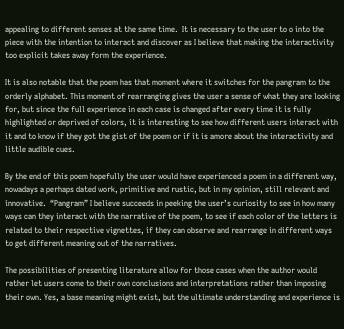appealing to different senses at the same time.  It is necessary to the user to o into the piece with the intention to interact and discover as I believe that making the interactivity too explicit takes away form the experience.

It is also notable that the poem has that moment where it switches for the pangram to the orderly alphabet. This moment of rearranging gives the user a sense of what they are looking for, but since the full experience in each case is changed after every time it is fully highlighted or deprived of colors, it is interesting to see how different users interact with it and to know if they got the gist of the poem or if it is amore about the interactivity and little audible cues.

By the end of this poem hopefully the user would have experienced a poem in a different way, nowadays a perhaps dated work, primitive and rustic, but in my opinion, still relevant and innovative.  “Pangram” I believe succeeds in peeking the user’s curiosity to see in how many ways can they interact with the narrative of the poem, to see if each color of the letters is related to their respective vignettes, if they can observe and rearrange in different ways to get different meaning out of the narratives.

The possibilities of presenting literature allow for those cases when the author would rather let users come to their own conclusions and interpretations rather than imposing their own. Yes, a base meaning might exist, but the ultimate understanding and experience is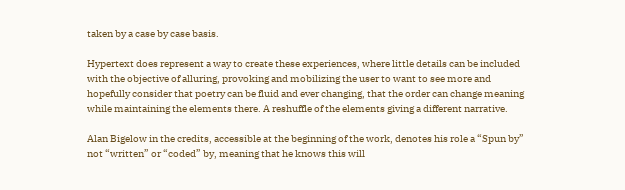taken by a case by case basis.

Hypertext does represent a way to create these experiences, where little details can be included with the objective of alluring, provoking and mobilizing the user to want to see more and hopefully consider that poetry can be fluid and ever changing, that the order can change meaning while maintaining the elements there. A reshuffle of the elements giving a different narrative.

Alan Bigelow in the credits, accessible at the beginning of the work, denotes his role a “Spun by” not “written” or “coded” by, meaning that he knows this will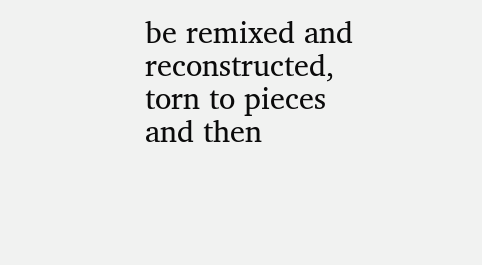be remixed and reconstructed, torn to pieces and then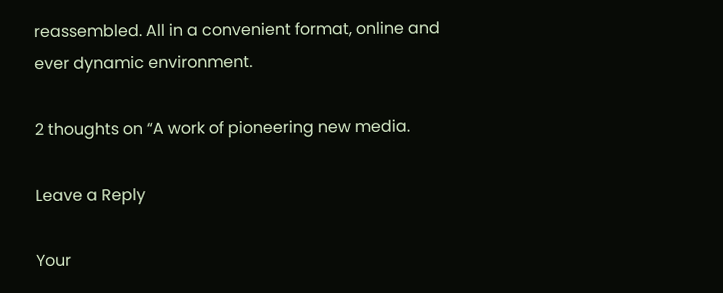reassembled. All in a convenient format, online and ever dynamic environment.

2 thoughts on “A work of pioneering new media.

Leave a Reply

Your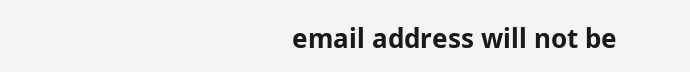email address will not be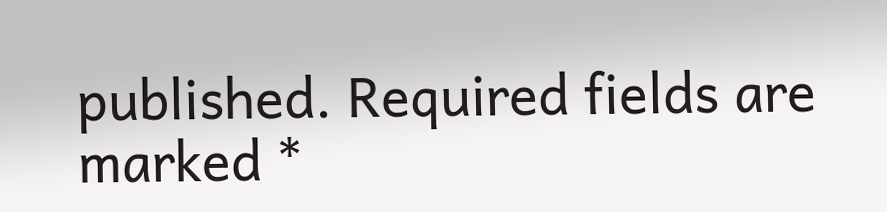published. Required fields are marked *